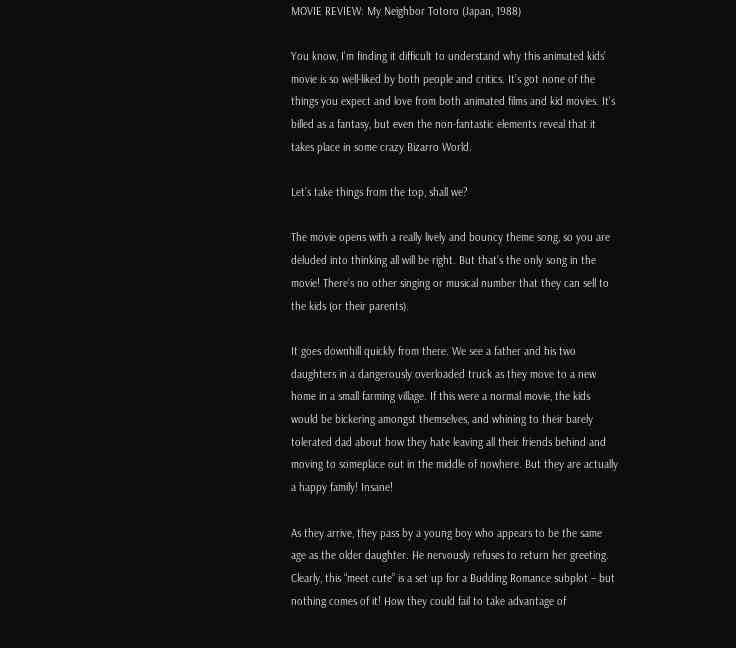MOVIE REVIEW: My Neighbor Totoro (Japan, 1988)

You know, I’m finding it difficult to understand why this animated kids’ movie is so well-liked by both people and critics. It’s got none of the things you expect and love from both animated films and kid movies. It’s billed as a fantasy, but even the non-fantastic elements reveal that it takes place in some crazy Bizarro World.

Let’s take things from the top, shall we?

The movie opens with a really lively and bouncy theme song, so you are deluded into thinking all will be right. But that’s the only song in the movie! There’s no other singing or musical number that they can sell to the kids (or their parents).

It goes downhill quickly from there. We see a father and his two daughters in a dangerously overloaded truck as they move to a new home in a small farming village. If this were a normal movie, the kids would be bickering amongst themselves, and whining to their barely tolerated dad about how they hate leaving all their friends behind and moving to someplace out in the middle of nowhere. But they are actually a happy family! Insane!

As they arrive, they pass by a young boy who appears to be the same age as the older daughter. He nervously refuses to return her greeting. Clearly, this “meet cute” is a set up for a Budding Romance subplot – but nothing comes of it! How they could fail to take advantage of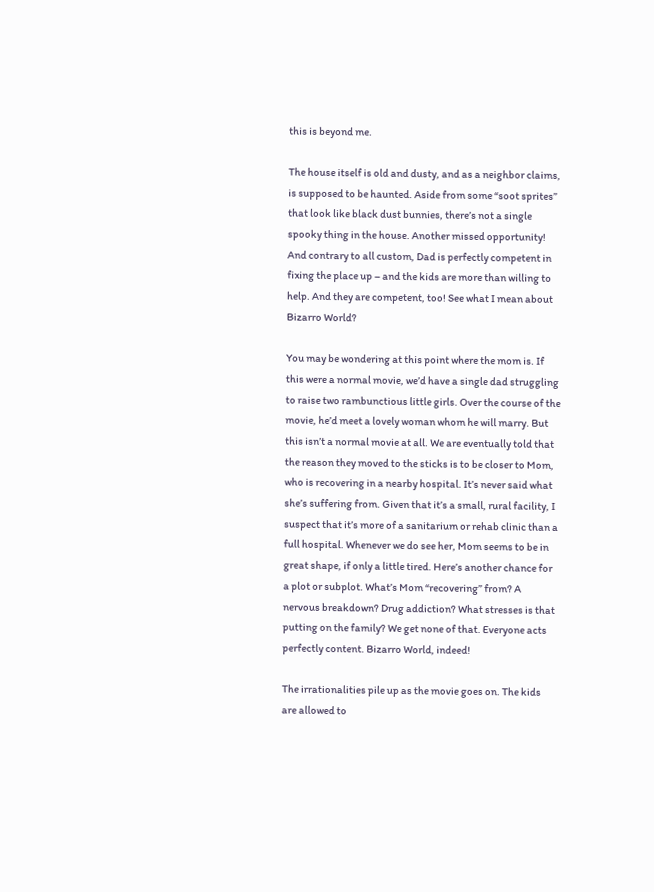this is beyond me.

The house itself is old and dusty, and as a neighbor claims, is supposed to be haunted. Aside from some “soot sprites” that look like black dust bunnies, there’s not a single spooky thing in the house. Another missed opportunity! And contrary to all custom, Dad is perfectly competent in fixing the place up – and the kids are more than willing to help. And they are competent, too! See what I mean about Bizarro World?

You may be wondering at this point where the mom is. If this were a normal movie, we’d have a single dad struggling to raise two rambunctious little girls. Over the course of the movie, he’d meet a lovely woman whom he will marry. But this isn’t a normal movie at all. We are eventually told that the reason they moved to the sticks is to be closer to Mom, who is recovering in a nearby hospital. It’s never said what she’s suffering from. Given that it’s a small, rural facility, I suspect that it’s more of a sanitarium or rehab clinic than a full hospital. Whenever we do see her, Mom seems to be in great shape, if only a little tired. Here’s another chance for a plot or subplot. What’s Mom “recovering” from? A nervous breakdown? Drug addiction? What stresses is that putting on the family? We get none of that. Everyone acts perfectly content. Bizarro World, indeed!

The irrationalities pile up as the movie goes on. The kids are allowed to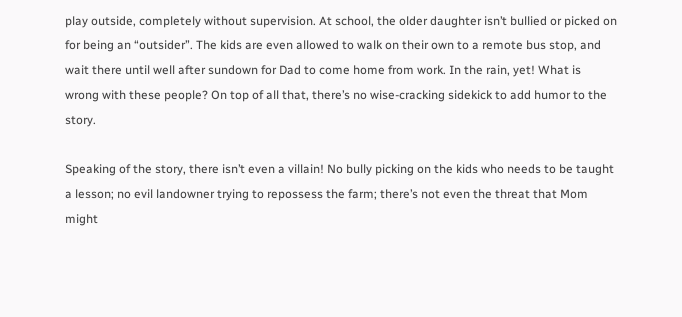play outside, completely without supervision. At school, the older daughter isn’t bullied or picked on for being an “outsider”. The kids are even allowed to walk on their own to a remote bus stop, and wait there until well after sundown for Dad to come home from work. In the rain, yet! What is wrong with these people? On top of all that, there’s no wise-cracking sidekick to add humor to the story.

Speaking of the story, there isn’t even a villain! No bully picking on the kids who needs to be taught a lesson; no evil landowner trying to repossess the farm; there’s not even the threat that Mom might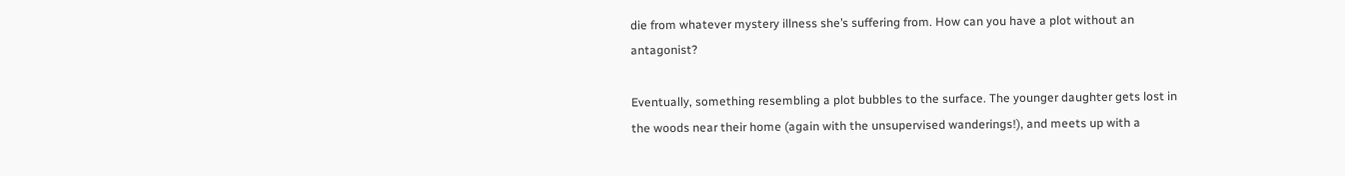die from whatever mystery illness she’s suffering from. How can you have a plot without an antagonist?

Eventually, something resembling a plot bubbles to the surface. The younger daughter gets lost in the woods near their home (again with the unsupervised wanderings!), and meets up with a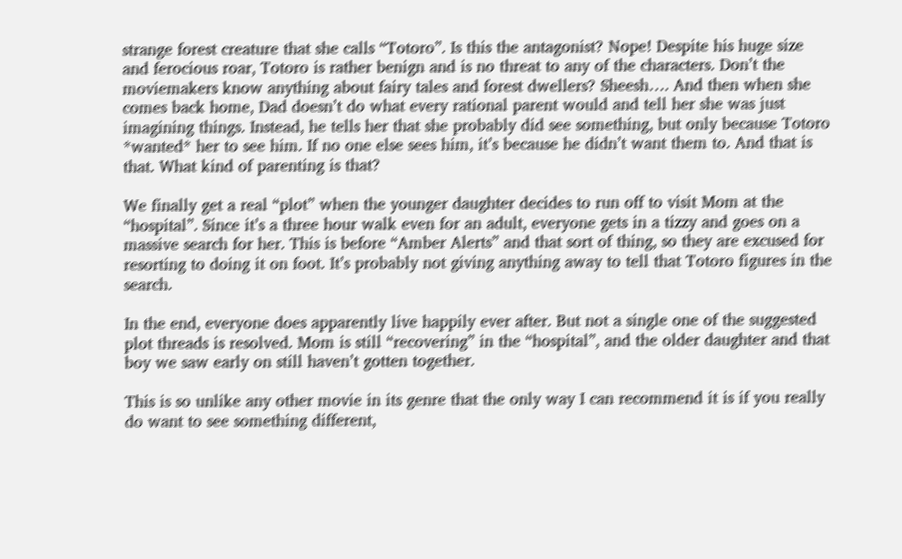strange forest creature that she calls “Totoro”. Is this the antagonist? Nope! Despite his huge size and ferocious roar, Totoro is rather benign and is no threat to any of the characters. Don’t the moviemakers know anything about fairy tales and forest dwellers? Sheesh…. And then when she comes back home, Dad doesn’t do what every rational parent would and tell her she was just imagining things. Instead, he tells her that she probably did see something, but only because Totoro *wanted* her to see him. If no one else sees him, it’s because he didn’t want them to. And that is that. What kind of parenting is that?

We finally get a real “plot” when the younger daughter decides to run off to visit Mom at the “hospital”. Since it’s a three hour walk even for an adult, everyone gets in a tizzy and goes on a massive search for her. This is before “Amber Alerts” and that sort of thing, so they are excused for resorting to doing it on foot. It’s probably not giving anything away to tell that Totoro figures in the search.

In the end, everyone does apparently live happily ever after. But not a single one of the suggested plot threads is resolved. Mom is still “recovering” in the “hospital”, and the older daughter and that boy we saw early on still haven’t gotten together.

This is so unlike any other movie in its genre that the only way I can recommend it is if you really do want to see something different,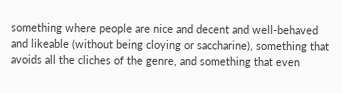something where people are nice and decent and well-behaved and likeable (without being cloying or saccharine), something that avoids all the cliches of the genre, and something that even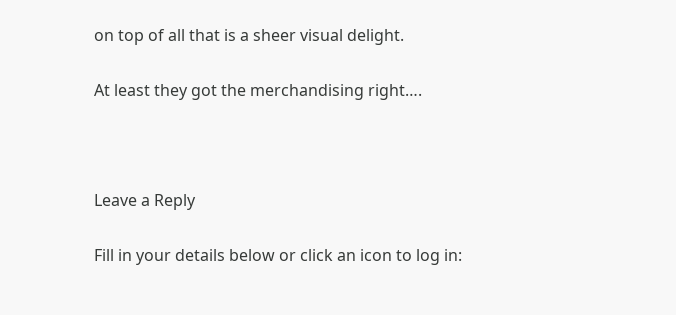on top of all that is a sheer visual delight.

At least they got the merchandising right….



Leave a Reply

Fill in your details below or click an icon to log in: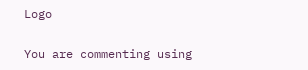Logo

You are commenting using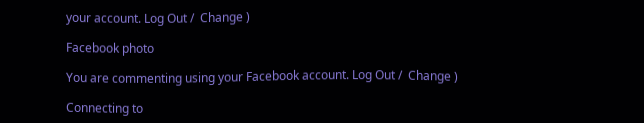your account. Log Out /  Change )

Facebook photo

You are commenting using your Facebook account. Log Out /  Change )

Connecting to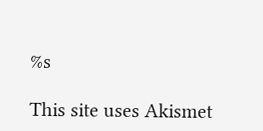%s

This site uses Akismet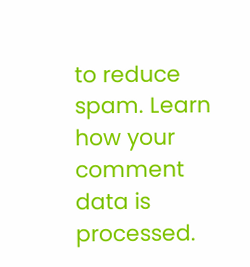to reduce spam. Learn how your comment data is processed.